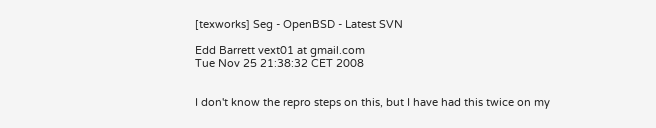[texworks] Seg - OpenBSD - Latest SVN

Edd Barrett vext01 at gmail.com
Tue Nov 25 21:38:32 CET 2008


I don't know the repro steps on this, but I have had this twice on my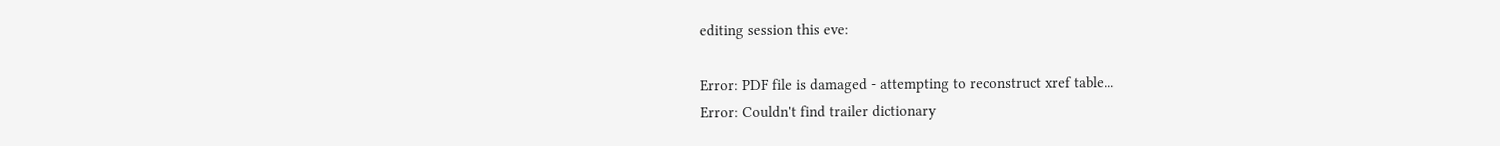editing session this eve:

Error: PDF file is damaged - attempting to reconstruct xref table...
Error: Couldn't find trailer dictionary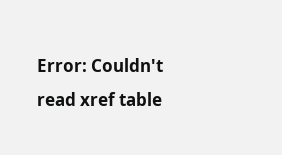Error: Couldn't read xref table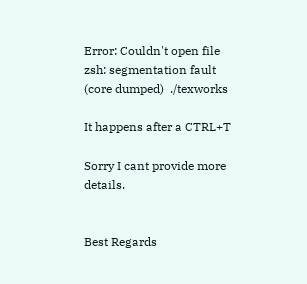Error: Couldn't open file
zsh: segmentation fault (core dumped)  ./texworks

It happens after a CTRL+T

Sorry I cant provide more details.


Best Regards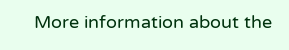More information about the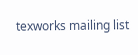texworks mailing list